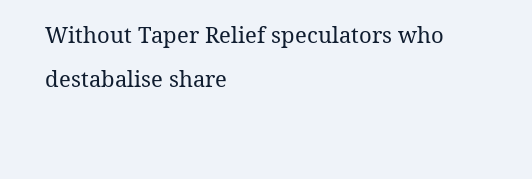Without Taper Relief speculators who destabalise share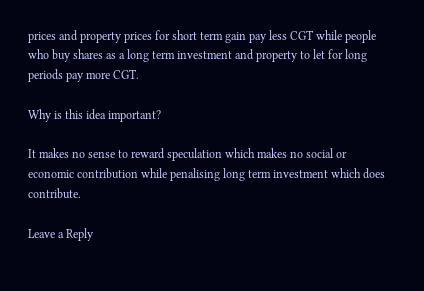prices and property prices for short term gain pay less CGT while people who buy shares as a long term investment and property to let for long periods pay more CGT.

Why is this idea important?

It makes no sense to reward speculation which makes no social or economic contribution while penalising long term investment which does contribute.

Leave a Reply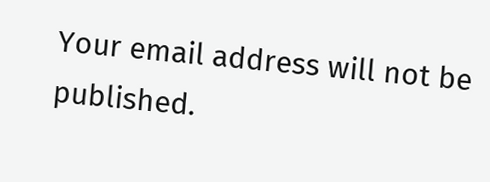Your email address will not be published.